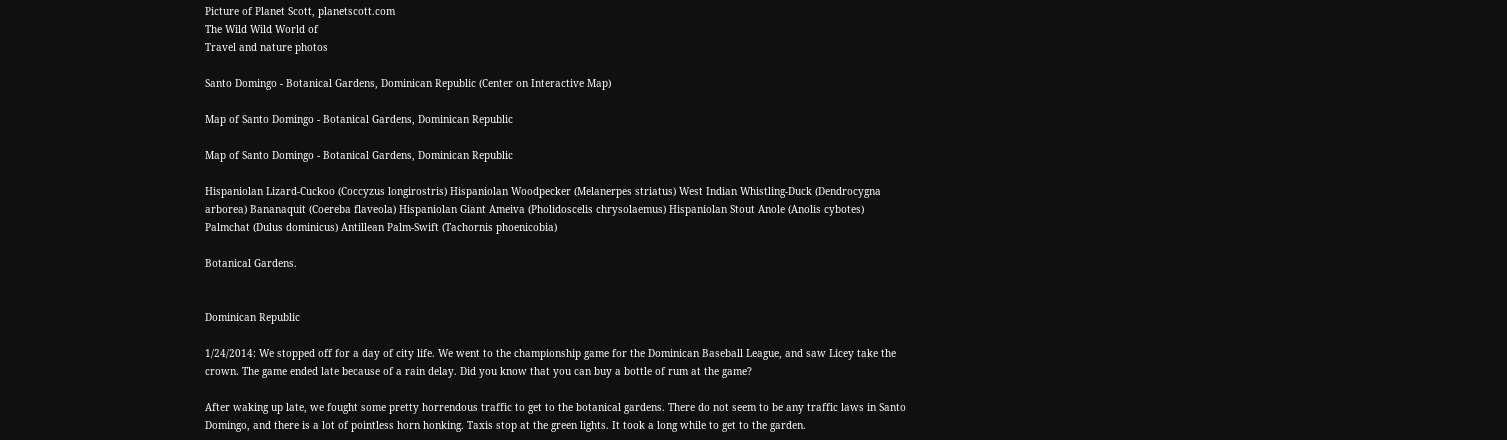Picture of Planet Scott, planetscott.com
The Wild Wild World of
Travel and nature photos

Santo Domingo - Botanical Gardens, Dominican Republic (Center on Interactive Map)

Map of Santo Domingo - Botanical Gardens, Dominican Republic

Map of Santo Domingo - Botanical Gardens, Dominican Republic

Hispaniolan Lizard-Cuckoo (Coccyzus longirostris) Hispaniolan Woodpecker (Melanerpes striatus) West Indian Whistling-Duck (Dendrocygna arborea) Bananaquit (Coereba flaveola) Hispaniolan Giant Ameiva (Pholidoscelis chrysolaemus) Hispaniolan Stout Anole (Anolis cybotes)
Palmchat (Dulus dominicus) Antillean Palm-Swift (Tachornis phoenicobia)

Botanical Gardens.


Dominican Republic

1/24/2014: We stopped off for a day of city life. We went to the championship game for the Dominican Baseball League, and saw Licey take the crown. The game ended late because of a rain delay. Did you know that you can buy a bottle of rum at the game?

After waking up late, we fought some pretty horrendous traffic to get to the botanical gardens. There do not seem to be any traffic laws in Santo Domingo, and there is a lot of pointless horn honking. Taxis stop at the green lights. It took a long while to get to the garden.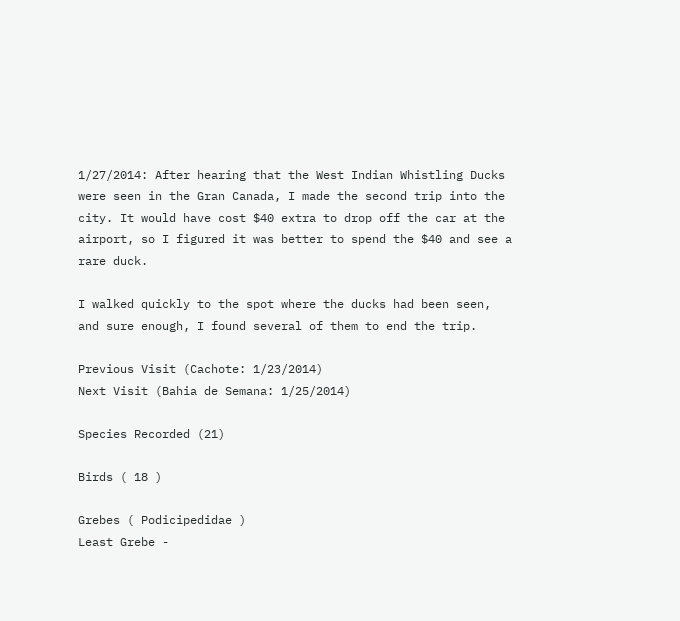1/27/2014: After hearing that the West Indian Whistling Ducks were seen in the Gran Canada, I made the second trip into the city. It would have cost $40 extra to drop off the car at the airport, so I figured it was better to spend the $40 and see a rare duck.

I walked quickly to the spot where the ducks had been seen, and sure enough, I found several of them to end the trip.

Previous Visit (Cachote: 1/23/2014)
Next Visit (Bahia de Semana: 1/25/2014)

Species Recorded (21)

Birds ( 18 )

Grebes ( Podicipedidae )
Least Grebe -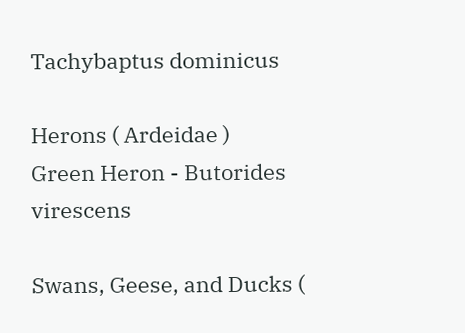Tachybaptus dominicus

Herons ( Ardeidae )
Green Heron - Butorides virescens

Swans, Geese, and Ducks (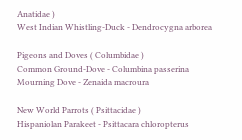Anatidae )
West Indian Whistling-Duck - Dendrocygna arborea

Pigeons and Doves ( Columbidae )
Common Ground-Dove - Columbina passerina
Mourning Dove - Zenaida macroura

New World Parrots ( Psittacidae )
Hispaniolan Parakeet - Psittacara chloropterus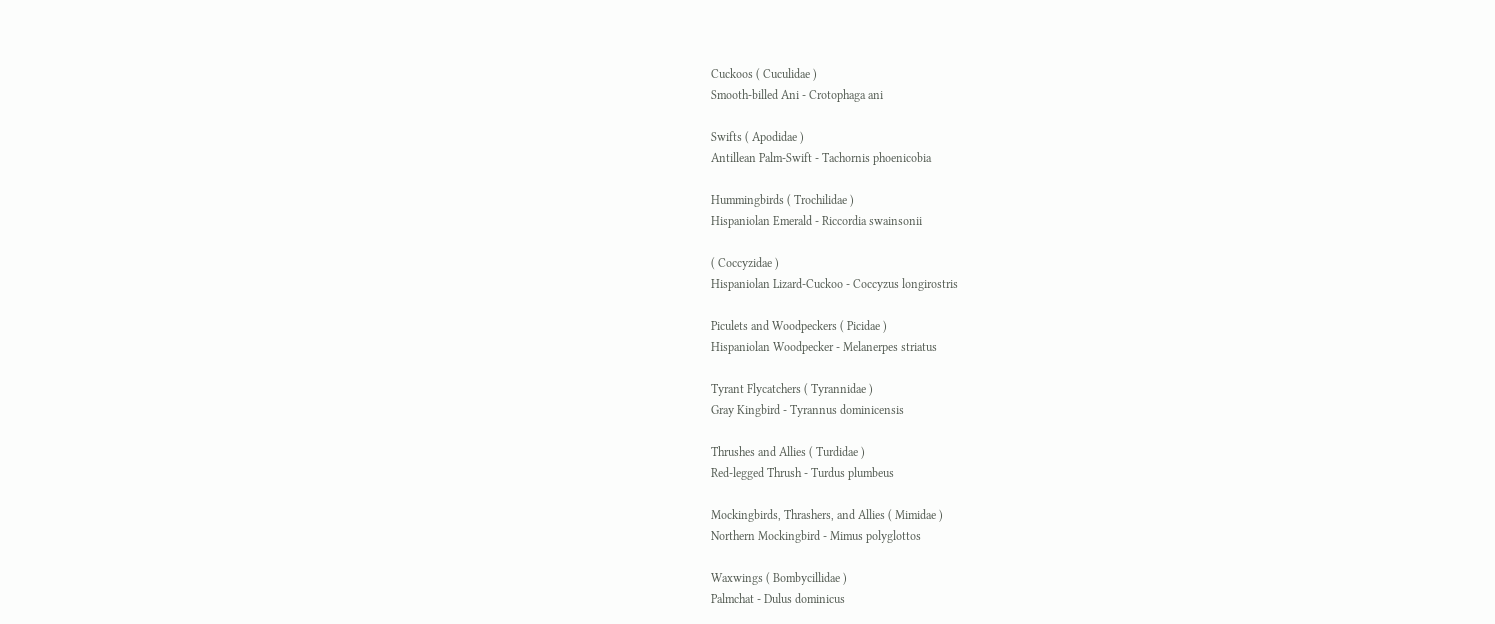Cuckoos ( Cuculidae )
Smooth-billed Ani - Crotophaga ani

Swifts ( Apodidae )
Antillean Palm-Swift - Tachornis phoenicobia

Hummingbirds ( Trochilidae )
Hispaniolan Emerald - Riccordia swainsonii

( Coccyzidae )
Hispaniolan Lizard-Cuckoo - Coccyzus longirostris

Piculets and Woodpeckers ( Picidae )
Hispaniolan Woodpecker - Melanerpes striatus

Tyrant Flycatchers ( Tyrannidae )
Gray Kingbird - Tyrannus dominicensis

Thrushes and Allies ( Turdidae )
Red-legged Thrush - Turdus plumbeus

Mockingbirds, Thrashers, and Allies ( Mimidae )
Northern Mockingbird - Mimus polyglottos

Waxwings ( Bombycillidae )
Palmchat - Dulus dominicus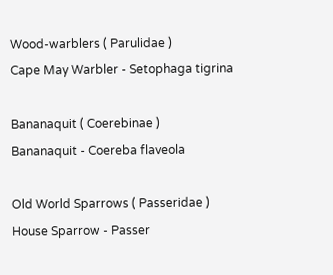Wood-warblers ( Parulidae )
Cape May Warbler - Setophaga tigrina

Bananaquit ( Coerebinae )
Bananaquit - Coereba flaveola

Old World Sparrows ( Passeridae )
House Sparrow - Passer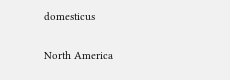domesticus


North America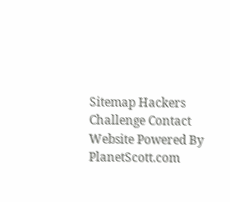Sitemap Hackers Challenge Contact
Website Powered By PlanetScott.com